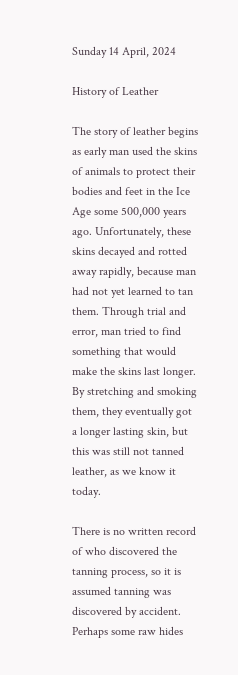Sunday 14 April, 2024

History of Leather

The story of leather begins as early man used the skins of animals to protect their bodies and feet in the Ice Age some 500,000 years ago. Unfortunately, these skins decayed and rotted away rapidly, because man had not yet learned to tan them. Through trial and error, man tried to find something that would make the skins last longer. By stretching and smoking them, they eventually got a longer lasting skin, but this was still not tanned leather, as we know it today.

There is no written record of who discovered the tanning process, so it is assumed tanning was discovered by accident. Perhaps some raw hides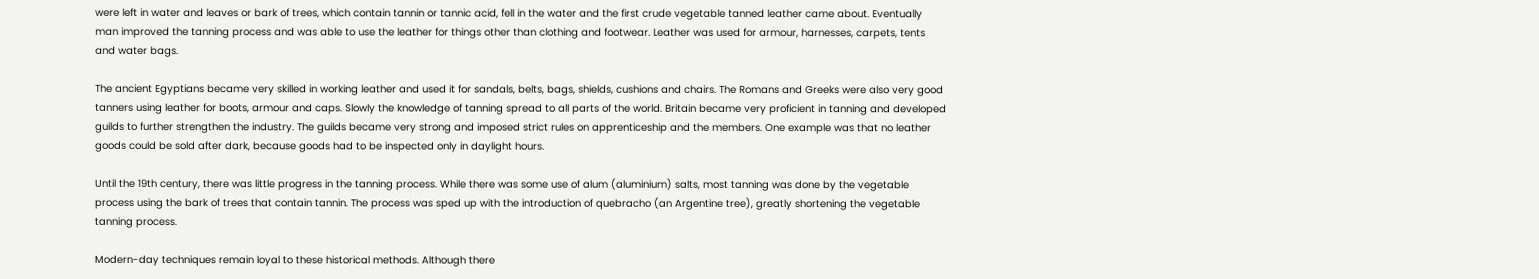were left in water and leaves or bark of trees, which contain tannin or tannic acid, fell in the water and the first crude vegetable tanned leather came about. Eventually man improved the tanning process and was able to use the leather for things other than clothing and footwear. Leather was used for armour, harnesses, carpets, tents and water bags.

The ancient Egyptians became very skilled in working leather and used it for sandals, belts, bags, shields, cushions and chairs. The Romans and Greeks were also very good tanners using leather for boots, armour and caps. Slowly the knowledge of tanning spread to all parts of the world. Britain became very proficient in tanning and developed guilds to further strengthen the industry. The guilds became very strong and imposed strict rules on apprenticeship and the members. One example was that no leather goods could be sold after dark, because goods had to be inspected only in daylight hours.

Until the 19th century, there was little progress in the tanning process. While there was some use of alum (aluminium) salts, most tanning was done by the vegetable process using the bark of trees that contain tannin. The process was sped up with the introduction of quebracho (an Argentine tree), greatly shortening the vegetable tanning process.

Modern-day techniques remain loyal to these historical methods. Although there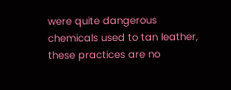were quite dangerous chemicals used to tan leather, these practices are no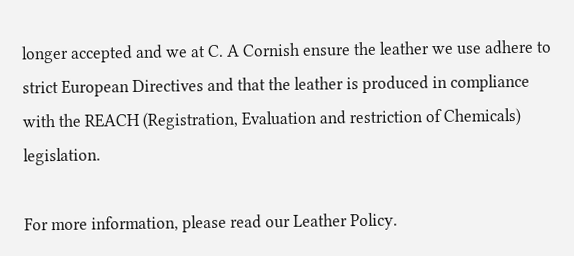longer accepted and we at C. A Cornish ensure the leather we use adhere to strict European Directives and that the leather is produced in compliance with the REACH (Registration, Evaluation and restriction of Chemicals) legislation.

For more information, please read our Leather Policy.